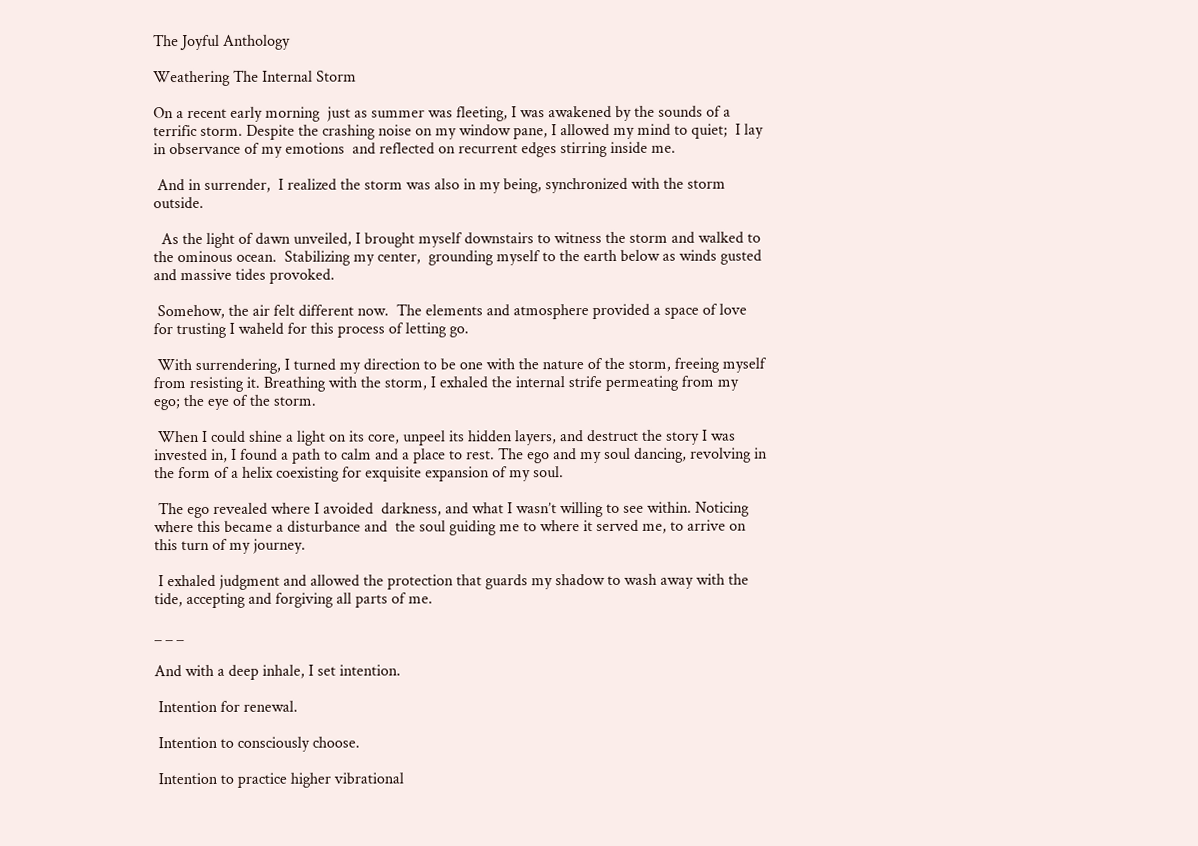The Joyful Anthology

Weathering The Internal Storm

On a recent early morning  just as summer was fleeting, I was awakened by the sounds of a terrific storm. Despite the crashing noise on my window pane, I allowed my mind to quiet;  I lay in observance of my emotions  and reflected on recurrent edges stirring inside me.

 And in surrender,  I realized the storm was also in my being, synchronized with the storm outside.

  As the light of dawn unveiled, I brought myself downstairs to witness the storm and walked to the ominous ocean.  Stabilizing my center,  grounding myself to the earth below as winds gusted and massive tides provoked.

 Somehow, the air felt different now.  The elements and atmosphere provided a space of love for trusting I waheld for this process of letting go.

 With surrendering, I turned my direction to be one with the nature of the storm, freeing myself from resisting it. Breathing with the storm, I exhaled the internal strife permeating from my ego; the eye of the storm.

 When I could shine a light on its core, unpeel its hidden layers, and destruct the story I was invested in, I found a path to calm and a place to rest. The ego and my soul dancing, revolving in the form of a helix coexisting for exquisite expansion of my soul.

 The ego revealed where I avoided  darkness, and what I wasn’t willing to see within. Noticing where this became a disturbance and  the soul guiding me to where it served me, to arrive on this turn of my journey.

 I exhaled judgment and allowed the protection that guards my shadow to wash away with the tide, accepting and forgiving all parts of me.

_ _ _

And with a deep inhale, I set intention.

 Intention for renewal.

 Intention to consciously choose.

 Intention to practice higher vibrational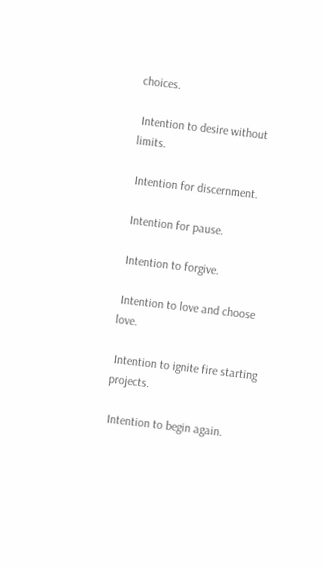choices.

 Intention to desire without limits.

 Intention for discernment.

 Intention for pause.

 Intention to forgive.

 Intention to love and choose  love.

 Intention to ignite fire starting projects.

 Intention to begin again.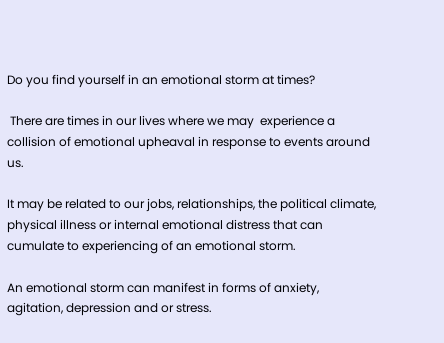Do you find yourself in an emotional storm at times?

 There are times in our lives where we may  experience a collision of emotional upheaval in response to events around us.

It may be related to our jobs, relationships, the political climate, physical illness or internal emotional distress that can cumulate to experiencing of an emotional storm.

An emotional storm can manifest in forms of anxiety, agitation, depression and or stress.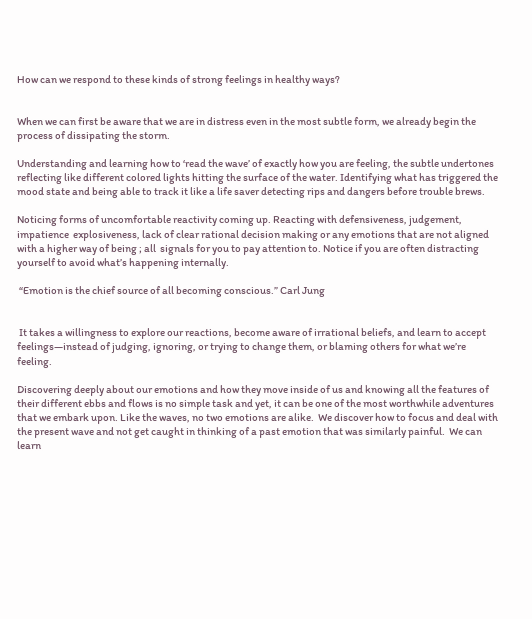How can we respond to these kinds of strong feelings in healthy ways?


When we can first be aware that we are in distress even in the most subtle form, we already begin the process of dissipating the storm.

Understanding and learning how to ‘read the wave’ of exactly how you are feeling, the subtle undertones reflecting like different colored lights hitting the surface of the water. Identifying what has triggered the mood state and being able to track it like a life saver detecting rips and dangers before trouble brews.

Noticing forms of uncomfortable reactivity coming up. Reacting with defensiveness, judgement, impatience  explosiveness, lack of clear rational decision making or any emotions that are not aligned with a higher way of being ; all  signals for you to pay attention to. Notice if you are often distracting yourself to avoid what’s happening internally.

 “Emotion is the chief source of all becoming conscious.” Carl Jung


 It takes a willingness to explore our reactions, become aware of irrational beliefs, and learn to accept feelings—instead of judging, ignoring, or trying to change them, or blaming others for what we’re feeling.

Discovering deeply about our emotions and how they move inside of us and knowing all the features of their different ebbs and flows is no simple task and yet, it can be one of the most worthwhile adventures that we embark upon. Like the waves, no two emotions are alike.  We discover how to focus and deal with the present wave and not get caught in thinking of a past emotion that was similarly painful.  We can learn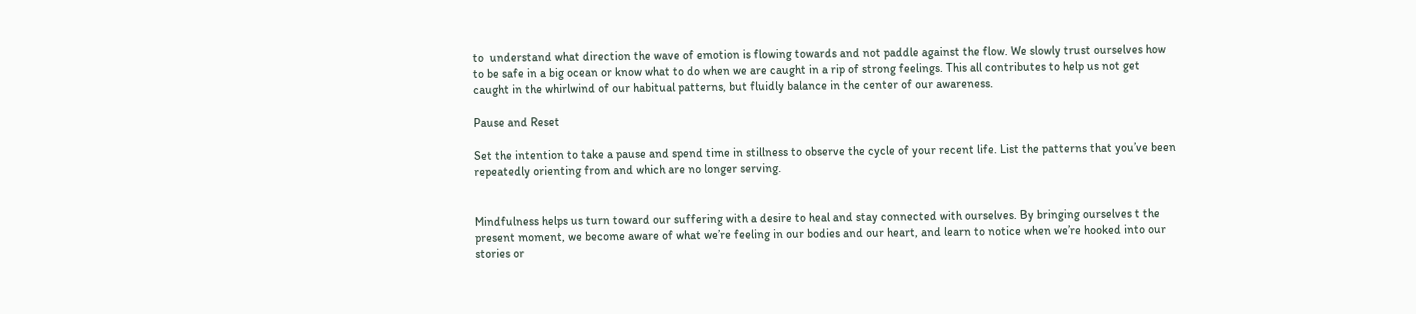to  understand what direction the wave of emotion is flowing towards and not paddle against the flow. We slowly trust ourselves how to be safe in a big ocean or know what to do when we are caught in a rip of strong feelings. This all contributes to help us not get caught in the whirlwind of our habitual patterns, but fluidly balance in the center of our awareness.

Pause and Reset

Set the intention to take a pause and spend time in stillness to observe the cycle of your recent life. List the patterns that you’ve been repeatedly orienting from and which are no longer serving.


Mindfulness helps us turn toward our suffering with a desire to heal and stay connected with ourselves. By bringing ourselves t the present moment, we become aware of what we’re feeling in our bodies and our heart, and learn to notice when we’re hooked into our stories or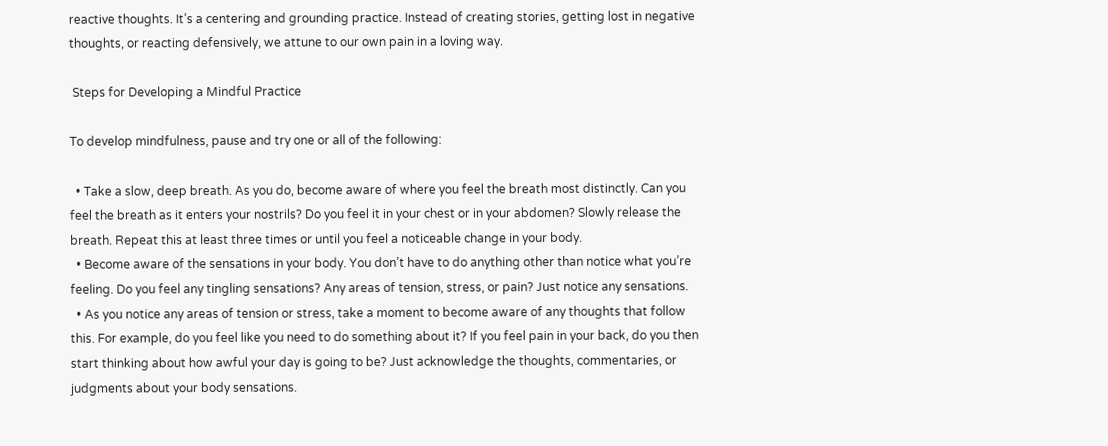reactive thoughts. It’s a centering and grounding practice. Instead of creating stories, getting lost in negative thoughts, or reacting defensively, we attune to our own pain in a loving way.

 Steps for Developing a Mindful Practice

To develop mindfulness, pause and try one or all of the following:

  • Take a slow, deep breath. As you do, become aware of where you feel the breath most distinctly. Can you feel the breath as it enters your nostrils? Do you feel it in your chest or in your abdomen? Slowly release the breath. Repeat this at least three times or until you feel a noticeable change in your body.
  • Become aware of the sensations in your body. You don’t have to do anything other than notice what you’re feeling. Do you feel any tingling sensations? Any areas of tension, stress, or pain? Just notice any sensations.
  • As you notice any areas of tension or stress, take a moment to become aware of any thoughts that follow this. For example, do you feel like you need to do something about it? If you feel pain in your back, do you then start thinking about how awful your day is going to be? Just acknowledge the thoughts, commentaries, or judgments about your body sensations.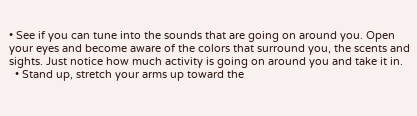• See if you can tune into the sounds that are going on around you. Open your eyes and become aware of the colors that surround you, the scents and sights. Just notice how much activity is going on around you and take it in.
  • Stand up, stretch your arms up toward the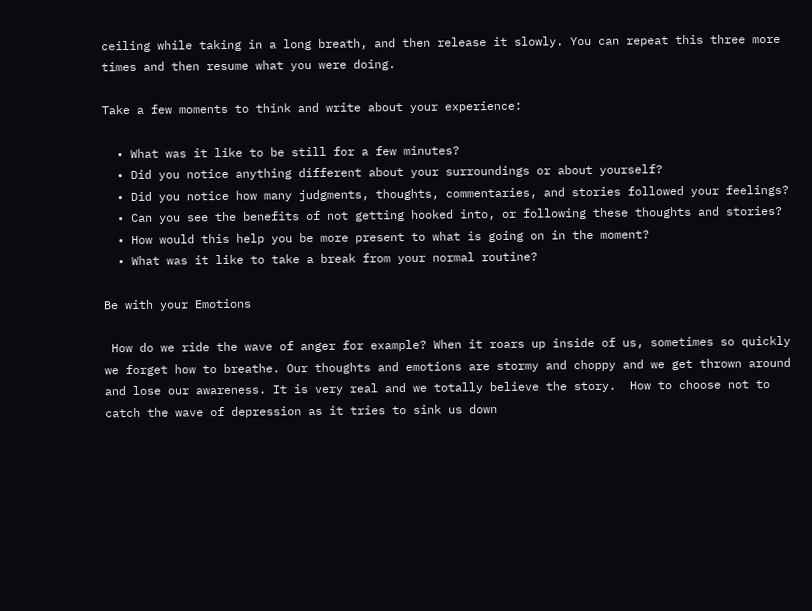ceiling while taking in a long breath, and then release it slowly. You can repeat this three more times and then resume what you were doing.

Take a few moments to think and write about your experience:

  • What was it like to be still for a few minutes?
  • Did you notice anything different about your surroundings or about yourself?
  • Did you notice how many judgments, thoughts, commentaries, and stories followed your feelings?
  • Can you see the benefits of not getting hooked into, or following these thoughts and stories?
  • How would this help you be more present to what is going on in the moment?
  • What was it like to take a break from your normal routine?

Be with your Emotions

 How do we ride the wave of anger for example? When it roars up inside of us, sometimes so quickly we forget how to breathe. Our thoughts and emotions are stormy and choppy and we get thrown around and lose our awareness. It is very real and we totally believe the story.  How to choose not to catch the wave of depression as it tries to sink us down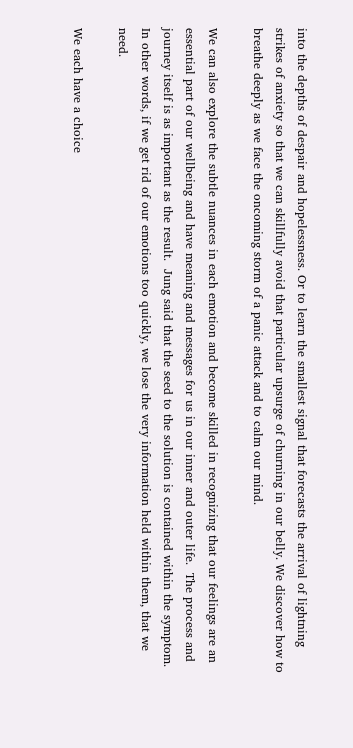into the depths of despair and hopelessness. Or to learn the smallest signal that forecasts the arrival of lightning strikes of anxiety so that we can skillfully avoid that particular upsurge of churning in our belly. We discover how to breathe deeply as we face the oncoming storm of a panic attack and to calm our mind.

We can also explore the subtle nuances in each emotion and become skilled in recognizing that our feelings are an essential part of our wellbeing and have meaning and messages for us in our inner and outer life.  The process and journey itself is as important as the result.  Jung said that the seed to the solution is contained within the symptom. In other words, if we get rid of our emotions too quickly, we lose the very information held within them, that we need.

We each have a choice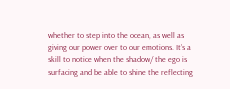whether to step into the ocean, as well as giving our power over to our emotions. It’s a skill to notice when the shadow/ the ego is surfacing and be able to shine the reflecting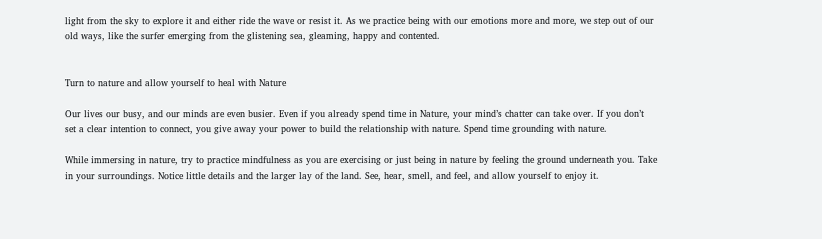light from the sky to explore it and either ride the wave or resist it. As we practice being with our emotions more and more, we step out of our old ways, like the surfer emerging from the glistening sea, gleaming, happy and contented.


Turn to nature and allow yourself to heal with Nature

Our lives our busy, and our minds are even busier. Even if you already spend time in Nature, your mind’s chatter can take over. If you don’t set a clear intention to connect, you give away your power to build the relationship with nature. Spend time grounding with nature.

While immersing in nature, try to practice mindfulness as you are exercising or just being in nature by feeling the ground underneath you. Take in your surroundings. Notice little details and the larger lay of the land. See, hear, smell, and feel, and allow yourself to enjoy it.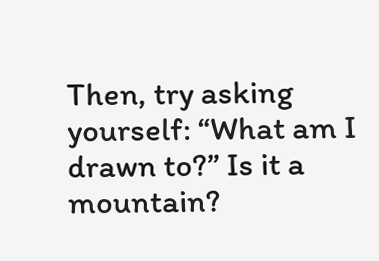Then, try asking yourself: “What am I drawn to?” Is it a mountain?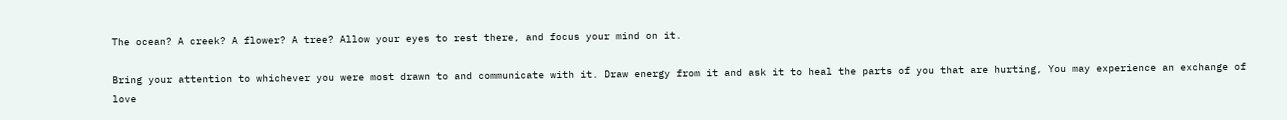The ocean? A creek? A flower? A tree? Allow your eyes to rest there, and focus your mind on it.

Bring your attention to whichever you were most drawn to and communicate with it. Draw energy from it and ask it to heal the parts of you that are hurting, You may experience an exchange of love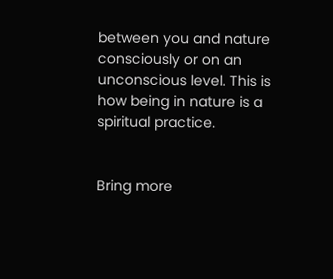between you and nature consciously or on an unconscious level. This is how being in nature is a spiritual practice.


Bring more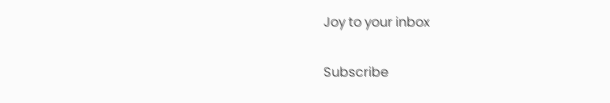Joy to your inbox

Subscribe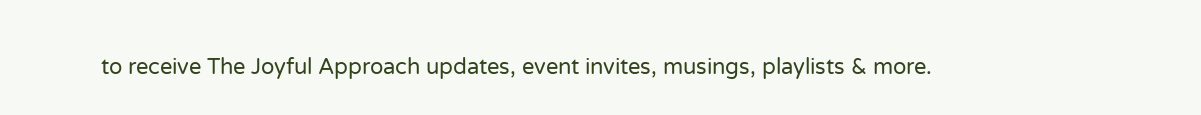to receive The Joyful Approach updates, event invites, musings, playlists & more.